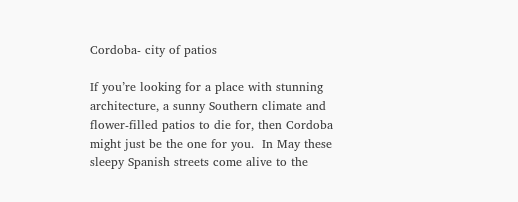Cordoba- city of patios

If you’re looking for a place with stunning architecture, a sunny Southern climate and flower-filled patios to die for, then Cordoba might just be the one for you.  In May these sleepy Spanish streets come alive to the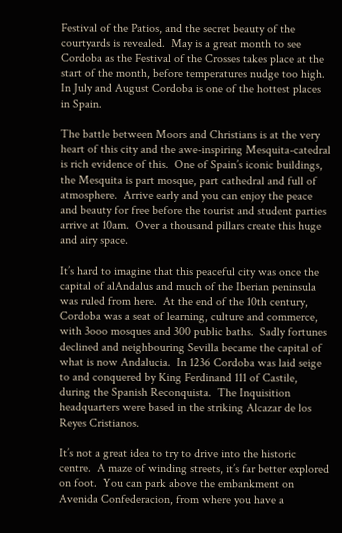Festival of the Patios, and the secret beauty of the courtyards is revealed.  May is a great month to see Cordoba as the Festival of the Crosses takes place at the start of the month, before temperatures nudge too high.  In July and August Cordoba is one of the hottest places in Spain.

The battle between Moors and Christians is at the very heart of this city and the awe-inspiring Mesquita-catedral is rich evidence of this.  One of Spain’s iconic buildings, the Mesquita is part mosque, part cathedral and full of atmosphere.  Arrive early and you can enjoy the peace and beauty for free before the tourist and student parties arrive at 10am.  Over a thousand pillars create this huge and airy space.

It’s hard to imagine that this peaceful city was once the capital of alAndalus and much of the Iberian peninsula was ruled from here.  At the end of the 10th century, Cordoba was a seat of learning, culture and commerce, with 3ooo mosques and 300 public baths.  Sadly fortunes declined and neighbouring Sevilla became the capital of what is now Andalucia.  In 1236 Cordoba was laid seige to and conquered by King Ferdinand 111 of Castile, during the Spanish Reconquista.  The Inquisition headquarters were based in the striking Alcazar de los Reyes Cristianos.

It’s not a great idea to try to drive into the historic centre.  A maze of winding streets, it’s far better explored on foot.  You can park above the embankment on Avenida Confederacion, from where you have a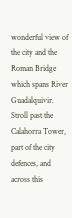wonderful view of the city and the Roman Bridge which spans River Guadalquivir.  Stroll past the Calahorra Tower, part of the city defences, and across this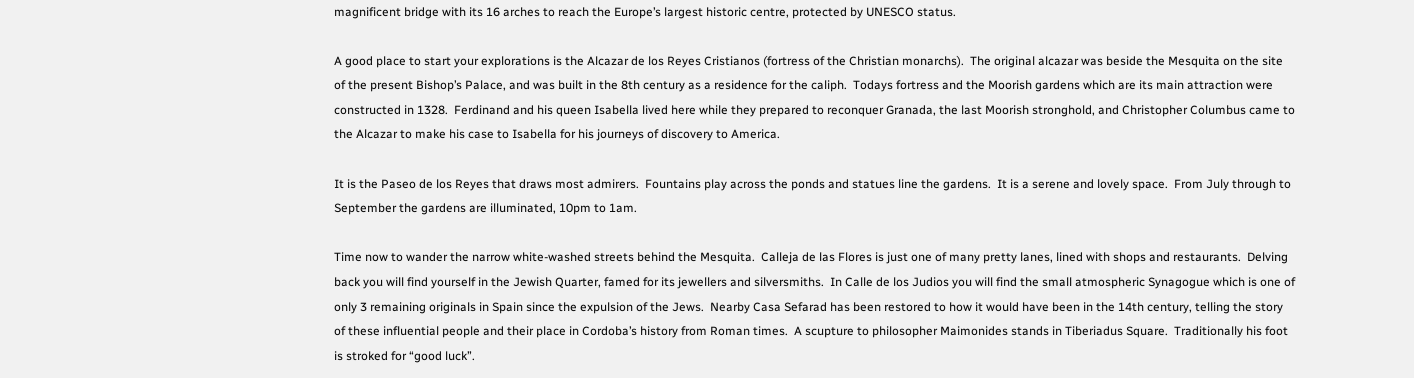magnificent bridge with its 16 arches to reach the Europe’s largest historic centre, protected by UNESCO status.

A good place to start your explorations is the Alcazar de los Reyes Cristianos (fortress of the Christian monarchs).  The original alcazar was beside the Mesquita on the site of the present Bishop’s Palace, and was built in the 8th century as a residence for the caliph.  Todays fortress and the Moorish gardens which are its main attraction were constructed in 1328.  Ferdinand and his queen Isabella lived here while they prepared to reconquer Granada, the last Moorish stronghold, and Christopher Columbus came to the Alcazar to make his case to Isabella for his journeys of discovery to America.

It is the Paseo de los Reyes that draws most admirers.  Fountains play across the ponds and statues line the gardens.  It is a serene and lovely space.  From July through to September the gardens are illuminated, 10pm to 1am.

Time now to wander the narrow white-washed streets behind the Mesquita.  Calleja de las Flores is just one of many pretty lanes, lined with shops and restaurants.  Delving back you will find yourself in the Jewish Quarter, famed for its jewellers and silversmiths.  In Calle de los Judios you will find the small atmospheric Synagogue which is one of only 3 remaining originals in Spain since the expulsion of the Jews.  Nearby Casa Sefarad has been restored to how it would have been in the 14th century, telling the story of these influential people and their place in Cordoba’s history from Roman times.  A scupture to philosopher Maimonides stands in Tiberiadus Square.  Traditionally his foot is stroked for “good luck”.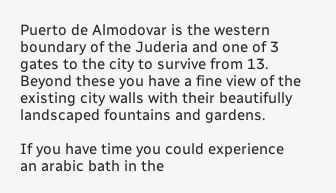Puerto de Almodovar is the western boundary of the Juderia and one of 3 gates to the city to survive from 13.  Beyond these you have a fine view of the existing city walls with their beautifully landscaped fountains and gardens.

If you have time you could experience an arabic bath in the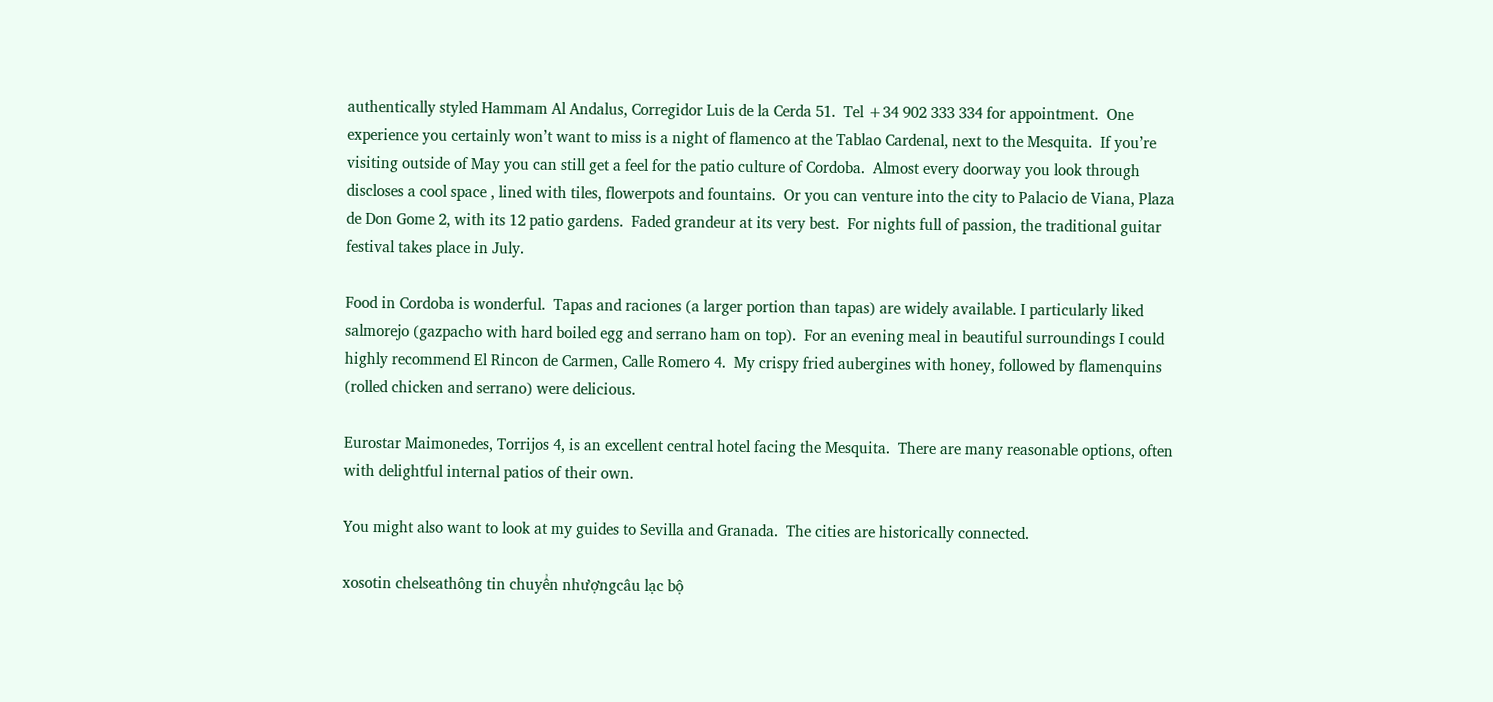authentically styled Hammam Al Andalus, Corregidor Luis de la Cerda 51.  Tel +34 902 333 334 for appointment.  One experience you certainly won’t want to miss is a night of flamenco at the Tablao Cardenal, next to the Mesquita.  If you’re visiting outside of May you can still get a feel for the patio culture of Cordoba.  Almost every doorway you look through discloses a cool space , lined with tiles, flowerpots and fountains.  Or you can venture into the city to Palacio de Viana, Plaza de Don Gome 2, with its 12 patio gardens.  Faded grandeur at its very best.  For nights full of passion, the traditional guitar festival takes place in July.

Food in Cordoba is wonderful.  Tapas and raciones (a larger portion than tapas) are widely available. I particularly liked salmorejo (gazpacho with hard boiled egg and serrano ham on top).  For an evening meal in beautiful surroundings I could highly recommend El Rincon de Carmen, Calle Romero 4.  My crispy fried aubergines with honey, followed by flamenquins  (rolled chicken and serrano) were delicious.

Eurostar Maimonedes, Torrijos 4, is an excellent central hotel facing the Mesquita.  There are many reasonable options, often with delightful internal patios of their own.

You might also want to look at my guides to Sevilla and Granada.  The cities are historically connected.

xosotin chelseathông tin chuyển nhượngcâu lạc bộ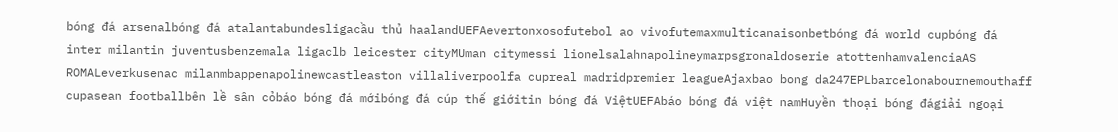bóng đá arsenalbóng đá atalantabundesligacầu thủ haalandUEFAevertonxosofutebol ao vivofutemaxmulticanaisonbetbóng đá world cupbóng đá inter milantin juventusbenzemala ligaclb leicester cityMUman citymessi lionelsalahnapolineymarpsgronaldoserie atottenhamvalenciaAS ROMALeverkusenac milanmbappenapolinewcastleaston villaliverpoolfa cupreal madridpremier leagueAjaxbao bong da247EPLbarcelonabournemouthaff cupasean footballbên lề sân cỏbáo bóng đá mớibóng đá cúp thế giớitin bóng đá ViệtUEFAbáo bóng đá việt namHuyền thoại bóng đágiải ngoại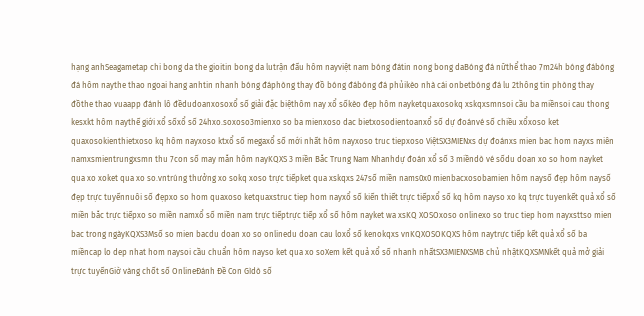hạng anhSeagametap chi bong da the gioitin bong da lutrận đấu hôm nayviệt nam bóng đátin nong bong daBóng đá nữthể thao 7m24h bóng đábóng đá hôm naythe thao ngoai hang anhtin nhanh bóng đáphòng thay đồ bóng đábóng đá phủikèo nhà cái onbetbóng đá lu 2thông tin phòng thay đồthe thao vuaapp đánh lô đềdudoanxosoxổ số giải đặc biệthôm nay xổ sốkèo đẹp hôm nayketquaxosokq xskqxsmnsoi cầu ba miềnsoi cau thong kesxkt hôm naythế giới xổ sốxổ số 24hxo.soxoso3mienxo so ba mienxoso dac bietxosodientoanxổ số dự đoánvé số chiều xổxoso ket quaxosokienthietxoso kq hôm nayxoso ktxổ số megaxổ số mới nhất hôm nayxoso truc tiepxoso ViệtSX3MIENxs dự đoánxs mien bac hom nayxs miên namxsmientrungxsmn thu 7con số may mắn hôm nayKQXS 3 miền Bắc Trung Nam Nhanhdự đoán xổ số 3 miềndò vé sốdu doan xo so hom nayket qua xo xoket qua xo so.vntrúng thưởng xo sokq xoso trực tiếpket qua xskqxs 247số miền nams0x0 mienbacxosobamien hôm naysố đẹp hôm naysố đẹp trực tuyếnnuôi số đẹpxo so hom quaxoso ketquaxstruc tiep hom nayxổ số kiến thiết trực tiếpxổ số kq hôm nayso xo kq trực tuyenkết quả xổ số miền bắc trực tiếpxo so miền namxổ số miền nam trực tiếptrực tiếp xổ số hôm nayket wa xsKQ XOSOxoso onlinexo so truc tiep hom nayxsttso mien bac trong ngàyKQXS3Msố so mien bacdu doan xo so onlinedu doan cau loxổ số kenokqxs vnKQXOSOKQXS hôm naytrực tiếp kết quả xổ số ba miềncap lo dep nhat hom naysoi cầu chuẩn hôm nayso ket qua xo soXem kết quả xổ số nhanh nhấtSX3MIENXSMB chủ nhậtKQXSMNkết quả mở giải trực tuyếnGiờ vàng chốt số OnlineĐánh Đề Con Gìdò số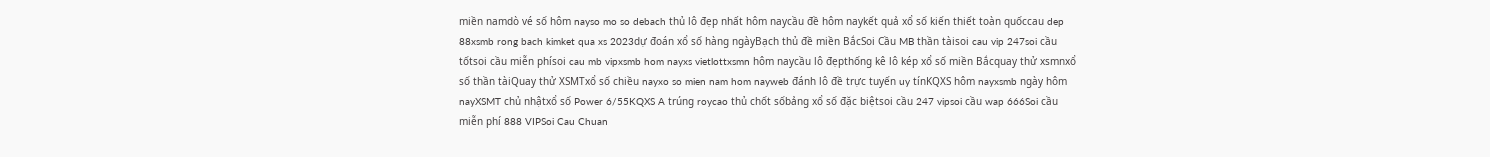miền namdò vé số hôm nayso mo so debach thủ lô đẹp nhất hôm naycầu đề hôm naykết quả xổ số kiến thiết toàn quốccau dep 88xsmb rong bach kimket qua xs 2023dự đoán xổ số hàng ngàyBạch thủ đề miền BắcSoi Cầu MB thần tàisoi cau vip 247soi cầu tốtsoi cầu miễn phísoi cau mb vipxsmb hom nayxs vietlottxsmn hôm naycầu lô đẹpthống kê lô kép xổ số miền Bắcquay thử xsmnxổ số thần tàiQuay thử XSMTxổ số chiều nayxo so mien nam hom nayweb đánh lô đề trực tuyến uy tínKQXS hôm nayxsmb ngày hôm nayXSMT chủ nhậtxổ số Power 6/55KQXS A trúng roycao thủ chốt sốbảng xổ số đặc biệtsoi cầu 247 vipsoi cầu wap 666Soi cầu miễn phí 888 VIPSoi Cau Chuan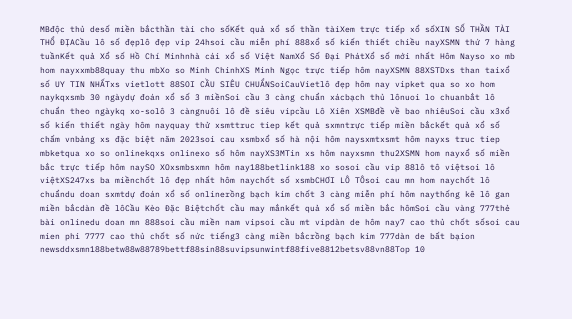MBđộc thủ desố miền bắcthần tài cho sốKết quả xổ số thần tàiXem trực tiếp xổ sốXIN SỐ THẦN TÀI THỔ ĐỊACầu lô số đẹplô đẹp vip 24hsoi cầu miễn phí 888xổ số kiến thiết chiều nayXSMN thứ 7 hàng tuầnKết quả Xổ số Hồ Chí Minhnhà cái xổ số Việt NamXổ Số Đại PhátXổ số mới nhất Hôm Nayso xo mb hom nayxxmb88quay thu mbXo so Minh ChinhXS Minh Ngọc trực tiếp hôm nayXSMN 88XSTDxs than taixổ số UY TIN NHẤTxs vietlott 88SOI CẦU SIÊU CHUẨNSoiCauVietlô đẹp hôm nay vipket qua so xo hom naykqxsmb 30 ngàydự đoán xổ số 3 miềnSoi cầu 3 càng chuẩn xácbạch thủ lônuoi lo chuanbắt lô chuẩn theo ngàykq xo-solô 3 càngnuôi lô đề siêu vipcầu Lô Xiên XSMBđề về bao nhiêuSoi cầu x3xổ số kiến thiết ngày hôm nayquay thử xsmttruc tiep kết quả sxmntrực tiếp miền bắckết quả xổ số chấm vnbảng xs đặc biệt năm 2023soi cau xsmbxổ số hà nội hôm naysxmtxsmt hôm nayxs truc tiep mbketqua xo so onlinekqxs onlinexo số hôm nayXS3MTin xs hôm nayxsmn thu2XSMN hom nayxổ số miền bắc trực tiếp hôm naySO XOxsmbsxmn hôm nay188betlink188 xo sosoi cầu vip 88lô tô việtsoi lô việtXS247xs ba miềnchốt lô đẹp nhất hôm naychốt số xsmbCHƠI LÔ TÔsoi cau mn hom naychốt lô chuẩndu doan sxmtdự đoán xổ số onlinerồng bạch kim chốt 3 càng miễn phí hôm naythống kê lô gan miền bắcdàn đề lôCầu Kèo Đặc Biệtchốt cầu may mắnkết quả xổ số miền bắc hômSoi cầu vàng 777thẻ bài onlinedu doan mn 888soi cầu miền nam vipsoi cầu mt vipdàn de hôm nay7 cao thủ chốt sốsoi cau mien phi 7777 cao thủ chốt số nức tiếng3 càng miền bắcrồng bạch kim 777dàn de bất bạion newsddxsmn188betw88w88789bettf88sin88suvipsunwintf88five8812betsv88vn88Top 10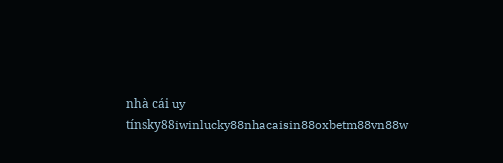nhà cái uy tínsky88iwinlucky88nhacaisin88oxbetm88vn88w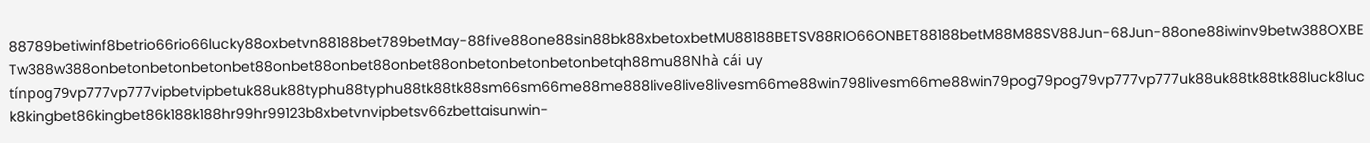88789betiwinf8betrio66rio66lucky88oxbetvn88188bet789betMay-88five88one88sin88bk88xbetoxbetMU88188BETSV88RIO66ONBET88188betM88M88SV88Jun-68Jun-88one88iwinv9betw388OXBETw388w388onbetonbetonbetonbet88onbet88onbet88onbet88onbetonbetonbetonbetqh88mu88Nhà cái uy tínpog79vp777vp777vipbetvipbetuk88uk88typhu88typhu88tk88tk88sm66sm66me88me888live8live8livesm66me88win798livesm66me88win79pog79pog79vp777vp777uk88uk88tk88tk88luck8luck8kingbet86kingbet86k188k188hr99hr99123b8xbetvnvipbetsv66zbettaisunwin-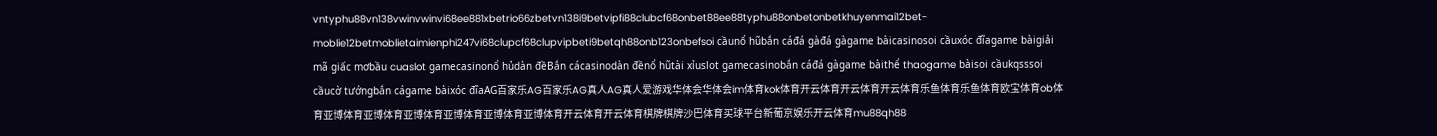vntyphu88vn138vwinvwinvi68ee881xbetrio66zbetvn138i9betvipfi88clubcf68onbet88ee88typhu88onbetonbetkhuyenmai12bet-moblie12betmoblietaimienphi247vi68clupcf68clupvipbeti9betqh88onb123onbefsoi cầunổ hũbắn cáđá gàđá gàgame bàicasinosoi cầuxóc đĩagame bàigiải mã giấc mơbầu cuaslot gamecasinonổ hủdàn đềBắn cácasinodàn đềnổ hũtài xỉuslot gamecasinobắn cáđá gàgame bàithể thaogame bàisoi cầukqsssoi cầucờ tướngbắn cágame bàixóc đĩaAG百家乐AG百家乐AG真人AG真人爱游戏华体会华体会im体育kok体育开云体育开云体育开云体育乐鱼体育乐鱼体育欧宝体育ob体育亚博体育亚博体育亚博体育亚博体育亚博体育亚博体育开云体育开云体育棋牌棋牌沙巴体育买球平台新葡京娱乐开云体育mu88qh88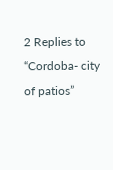2 Replies to “Cordoba- city of patios”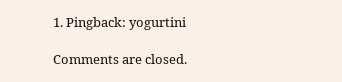1. Pingback: yogurtini

Comments are closed.